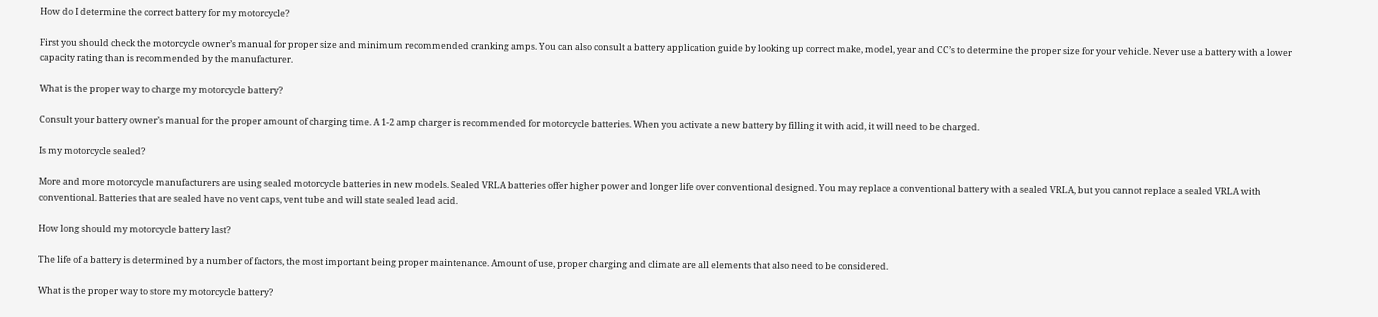How do I determine the correct battery for my motorcycle?

First you should check the motorcycle owner’s manual for proper size and minimum recommended cranking amps. You can also consult a battery application guide by looking up correct make, model, year and CC’s to determine the proper size for your vehicle. Never use a battery with a lower capacity rating than is recommended by the manufacturer.

What is the proper way to charge my motorcycle battery?

Consult your battery owner’s manual for the proper amount of charging time. A 1-2 amp charger is recommended for motorcycle batteries. When you activate a new battery by filling it with acid, it will need to be charged.

Is my motorcycle sealed?

More and more motorcycle manufacturers are using sealed motorcycle batteries in new models. Sealed VRLA batteries offer higher power and longer life over conventional designed. You may replace a conventional battery with a sealed VRLA, but you cannot replace a sealed VRLA with conventional. Batteries that are sealed have no vent caps, vent tube and will state sealed lead acid.

How long should my motorcycle battery last?

The life of a battery is determined by a number of factors, the most important being proper maintenance. Amount of use, proper charging and climate are all elements that also need to be considered.

What is the proper way to store my motorcycle battery?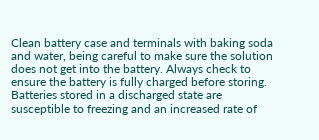Clean battery case and terminals with baking soda and water, being careful to make sure the solution does not get into the battery. Always check to ensure the battery is fully charged before storing. Batteries stored in a discharged state are susceptible to freezing and an increased rate of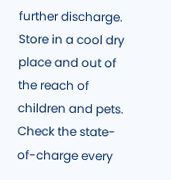further discharge. Store in a cool dry place and out of the reach of children and pets. Check the state-of-charge every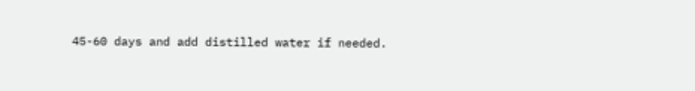45-60 days and add distilled water if needed.